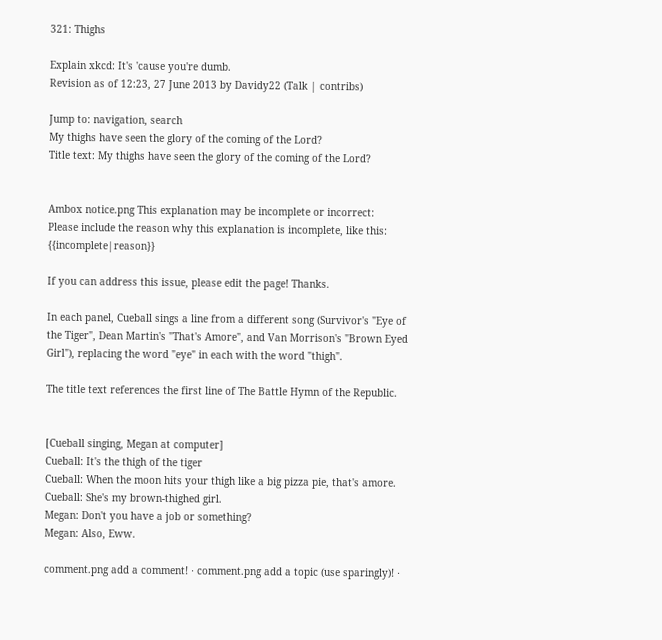321: Thighs

Explain xkcd: It's 'cause you're dumb.
Revision as of 12:23, 27 June 2013 by Davidy22 (Talk | contribs)

Jump to: navigation, search
My thighs have seen the glory of the coming of the Lord?
Title text: My thighs have seen the glory of the coming of the Lord?


Ambox notice.png This explanation may be incomplete or incorrect:
Please include the reason why this explanation is incomplete, like this: {{incomplete|reason}}

If you can address this issue, please edit the page! Thanks.

In each panel, Cueball sings a line from a different song (Survivor's "Eye of the Tiger", Dean Martin's "That's Amore", and Van Morrison's "Brown Eyed Girl"), replacing the word "eye" in each with the word "thigh".

The title text references the first line of The Battle Hymn of the Republic.


[Cueball singing, Megan at computer]
Cueball: It's the thigh of the tiger
Cueball: When the moon hits your thigh like a big pizza pie, that's amore.
Cueball: She's my brown-thighed girl.
Megan: Don't you have a job or something?
Megan: Also, Eww.

comment.png add a comment! ⋅ comment.png add a topic (use sparingly)! ⋅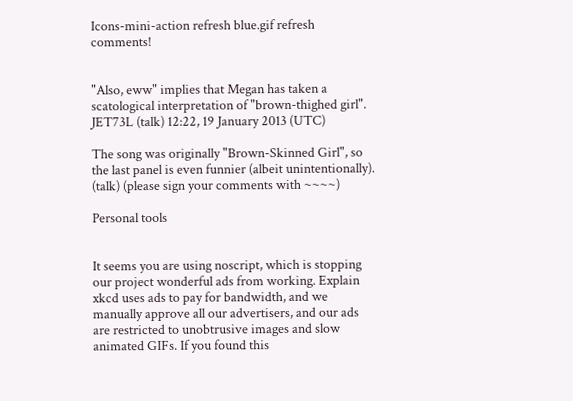Icons-mini-action refresh blue.gif refresh comments!


"Also, eww" implies that Megan has taken a scatological interpretation of "brown-thighed girl". JET73L (talk) 12:22, 19 January 2013 (UTC)

The song was originally "Brown-Skinned Girl", so the last panel is even funnier (albeit unintentionally). (talk) (please sign your comments with ~~~~)

Personal tools


It seems you are using noscript, which is stopping our project wonderful ads from working. Explain xkcd uses ads to pay for bandwidth, and we manually approve all our advertisers, and our ads are restricted to unobtrusive images and slow animated GIFs. If you found this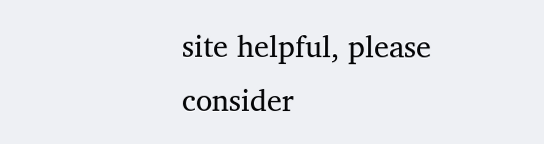site helpful, please consider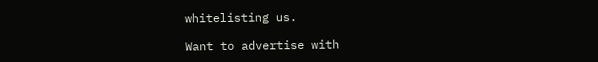whitelisting us.

Want to advertise with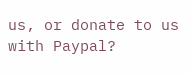us, or donate to us with Paypal?